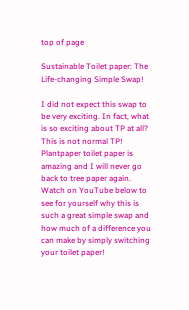top of page

Sustainable Toilet paper: The Life-changing Simple Swap!

I did not expect this swap to be very exciting. In fact, what is so exciting about TP at all? This is not normal TP! Plantpaper toilet paper is amazing and I will never go back to tree paper again. Watch on YouTube below to see for yourself why this is such a great simple swap and how much of a difference you can make by simply switching your toilet paper!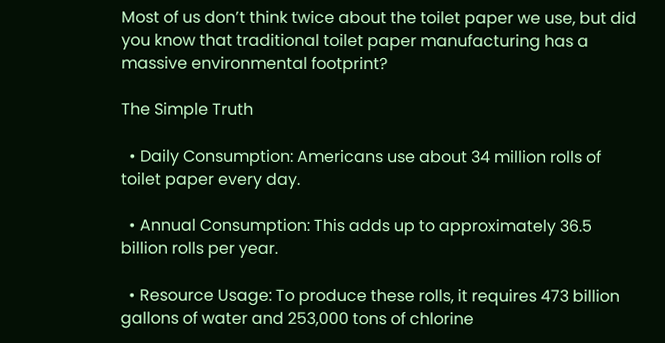Most of us don’t think twice about the toilet paper we use, but did you know that traditional toilet paper manufacturing has a massive environmental footprint?

The Simple Truth

  • Daily Consumption: Americans use about 34 million rolls of toilet paper every day.

  • Annual Consumption: This adds up to approximately 36.5 billion rolls per year.

  • Resource Usage: To produce these rolls, it requires 473 billion gallons of water and 253,000 tons of chlorine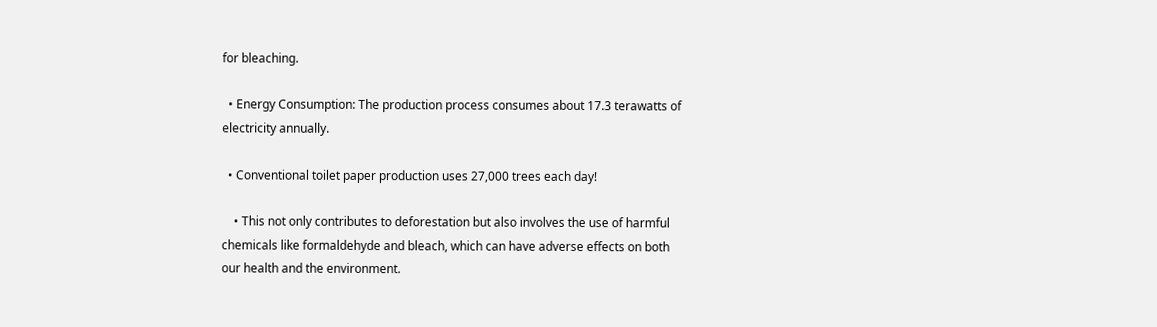for bleaching.

  • Energy Consumption: The production process consumes about 17.3 terawatts of electricity annually.

  • Conventional toilet paper production uses 27,000 trees each day!

    • This not only contributes to deforestation but also involves the use of harmful chemicals like formaldehyde and bleach, which can have adverse effects on both our health and the environment.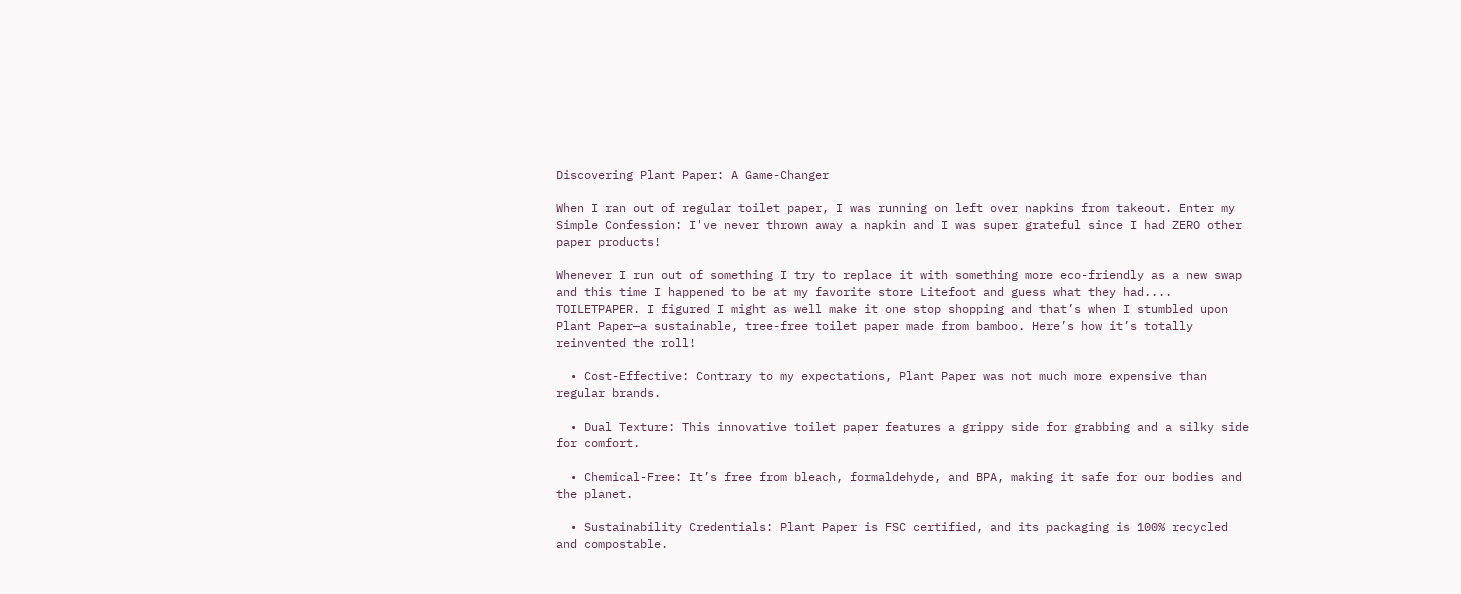Discovering Plant Paper: A Game-Changer

When I ran out of regular toilet paper, I was running on left over napkins from takeout. Enter my Simple Confession: I've never thrown away a napkin and I was super grateful since I had ZERO other paper products!

Whenever I run out of something I try to replace it with something more eco-friendly as a new swap and this time I happened to be at my favorite store Litefoot and guess what they had.... TOILETPAPER. I figured I might as well make it one stop shopping and that’s when I stumbled upon Plant Paper—a sustainable, tree-free toilet paper made from bamboo. Here’s how it’s totally reinvented the roll!

  • Cost-Effective: Contrary to my expectations, Plant Paper was not much more expensive than regular brands.

  • Dual Texture: This innovative toilet paper features a grippy side for grabbing and a silky side for comfort.

  • Chemical-Free: It’s free from bleach, formaldehyde, and BPA, making it safe for our bodies and the planet.

  • Sustainability Credentials: Plant Paper is FSC certified, and its packaging is 100% recycled and compostable.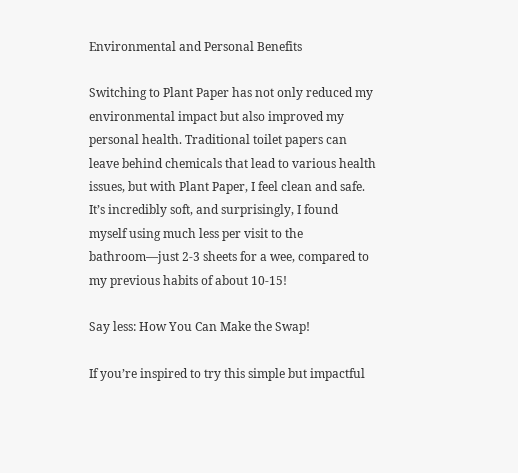Environmental and Personal Benefits

Switching to Plant Paper has not only reduced my environmental impact but also improved my personal health. Traditional toilet papers can leave behind chemicals that lead to various health issues, but with Plant Paper, I feel clean and safe. It’s incredibly soft, and surprisingly, I found myself using much less per visit to the bathroom—just 2-3 sheets for a wee, compared to my previous habits of about 10-15!

Say less: How You Can Make the Swap!

If you’re inspired to try this simple but impactful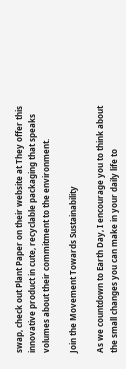swap, check out Plant Paper on their website at They offer this innovative product in cute, recyclable packaging that speaks volumes about their commitment to the environment.

Join the Movement Towards Sustainability

As we countdown to Earth Day, I encourage you to think about the small changes you can make in your daily life to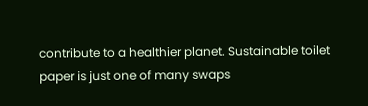contribute to a healthier planet. Sustainable toilet paper is just one of many swaps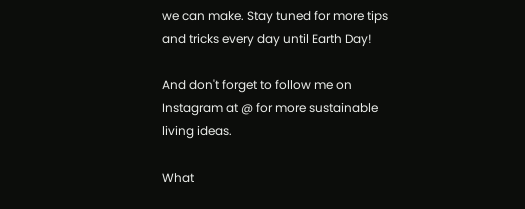we can make. Stay tuned for more tips and tricks every day until Earth Day!

And don't forget to follow me on Instagram at @ for more sustainable living ideas.

What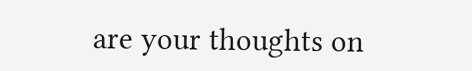are your thoughts on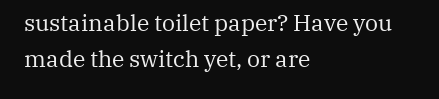sustainable toilet paper? Have you made the switch yet, or are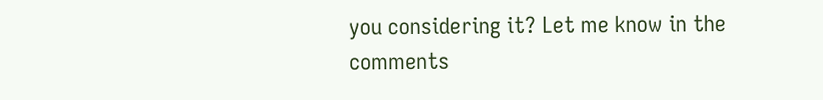you considering it? Let me know in the comments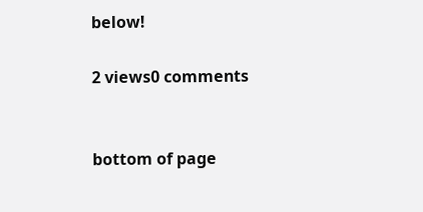below!

2 views0 comments


bottom of page